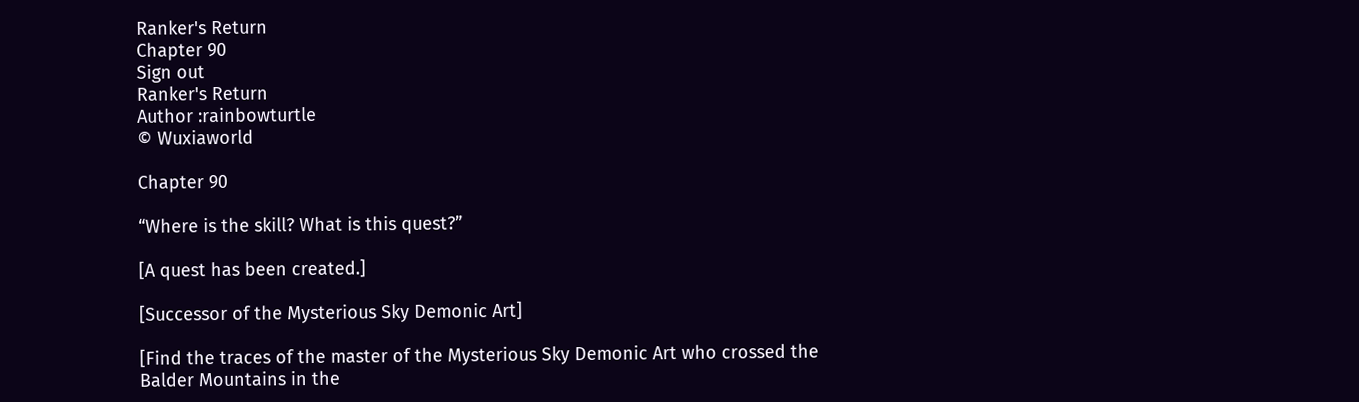Ranker's Return
Chapter 90
Sign out
Ranker's Return
Author :rainbowturtle
© Wuxiaworld

Chapter 90

“Where is the skill? What is this quest?”

[A quest has been created.]

[Successor of the Mysterious Sky Demonic Art]

[Find the traces of the master of the Mysterious Sky Demonic Art who crossed the Balder Mountains in the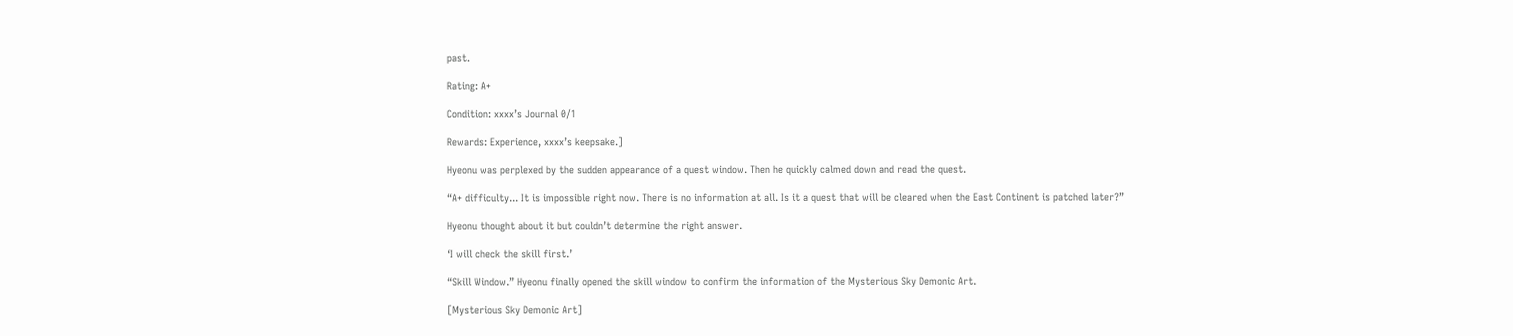past.

Rating: A+

Condition: xxxx’s Journal 0/1

Rewards: Experience, xxxx’s keepsake.]

Hyeonu was perplexed by the sudden appearance of a quest window. Then he quickly calmed down and read the quest.

“A+ difficulty... It is impossible right now. There is no information at all. Is it a quest that will be cleared when the East Continent is patched later?”

Hyeonu thought about it but couldn’t determine the right answer.

‘I will check the skill first.’

“Skill Window.” Hyeonu finally opened the skill window to confirm the information of the Mysterious Sky Demonic Art.

[Mysterious Sky Demonic Art]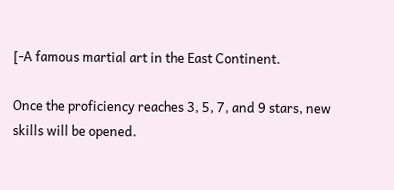[-A famous martial art in the East Continent.

Once the proficiency reaches 3, 5, 7, and 9 stars, new skills will be opened.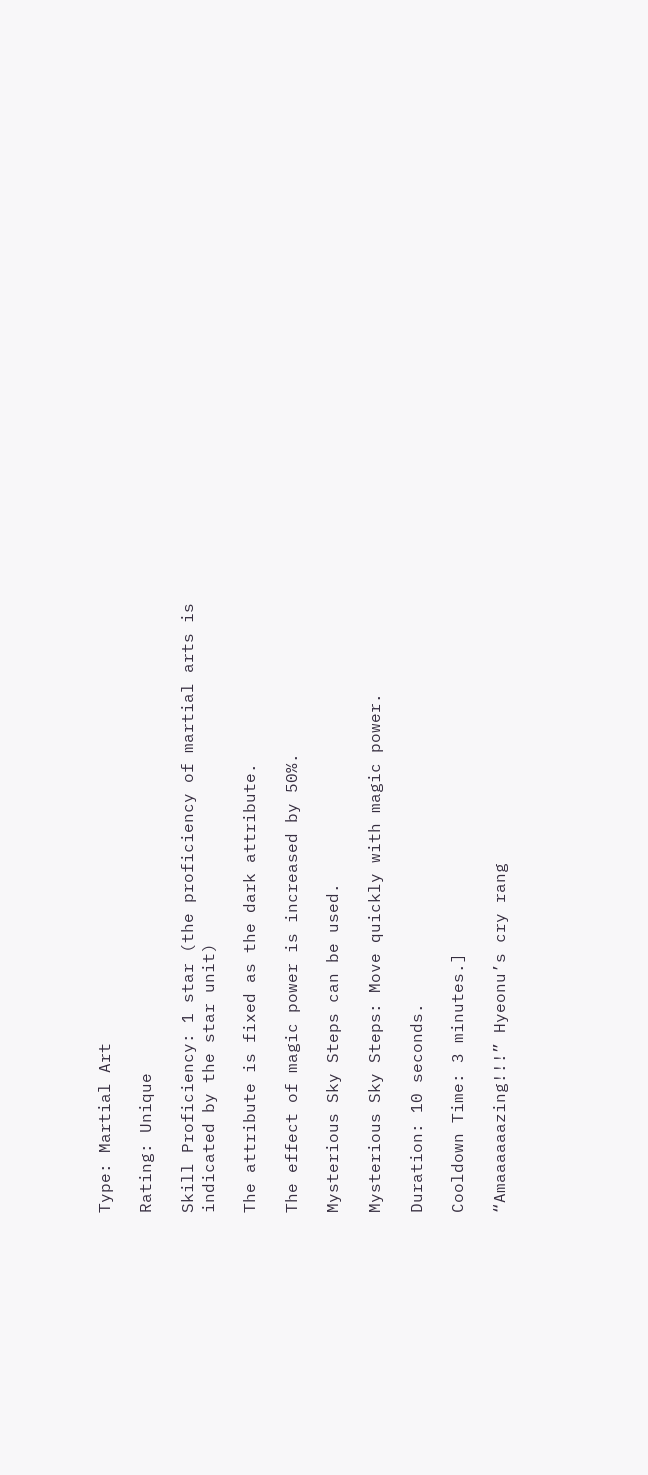Type: Martial Art

Rating: Unique

Skill Proficiency: 1 star (the proficiency of martial arts is indicated by the star unit)

The attribute is fixed as the dark attribute.

The effect of magic power is increased by 50%.

Mysterious Sky Steps can be used.

Mysterious Sky Steps: Move quickly with magic power.

Duration: 10 seconds.

Cooldown Time: 3 minutes.]

“Amaaaaaazing!!!” Hyeonu’s cry rang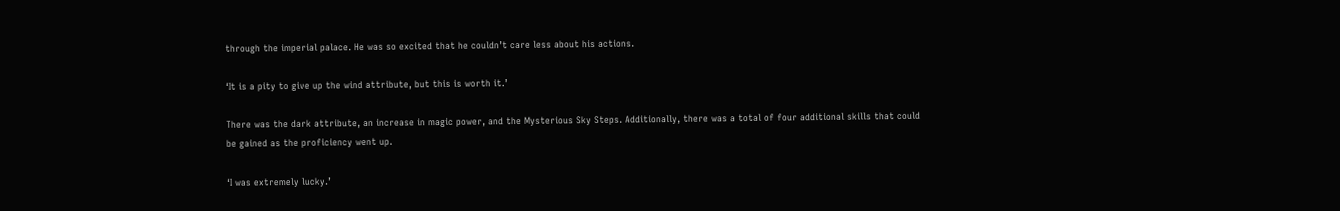through the imperial palace. He was so excited that he couldn’t care less about his actions.

‘It is a pity to give up the wind attribute, but this is worth it.’

There was the dark attribute, an increase in magic power, and the Mysterious Sky Steps. Additionally, there was a total of four additional skills that could be gained as the proficiency went up.

‘I was extremely lucky.’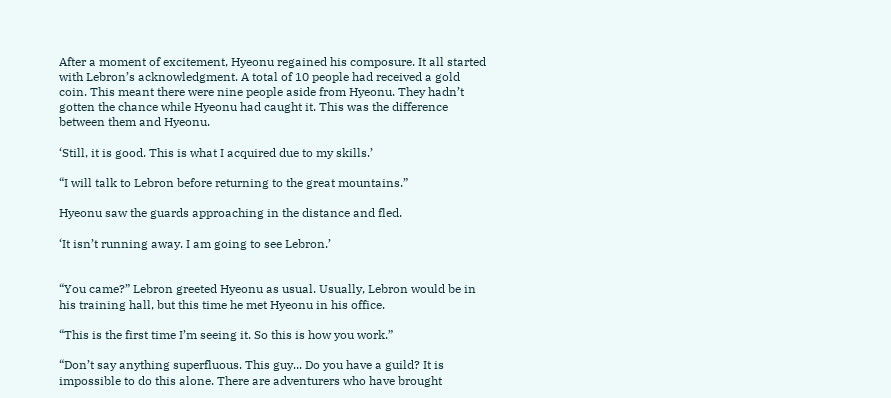After a moment of excitement, Hyeonu regained his composure. It all started with Lebron’s acknowledgment. A total of 10 people had received a gold coin. This meant there were nine people aside from Hyeonu. They hadn’t gotten the chance while Hyeonu had caught it. This was the difference between them and Hyeonu.

‘Still, it is good. This is what I acquired due to my skills.’

“I will talk to Lebron before returning to the great mountains.”

Hyeonu saw the guards approaching in the distance and fled.

‘It isn’t running away. I am going to see Lebron.’


“You came?” Lebron greeted Hyeonu as usual. Usually, Lebron would be in his training hall, but this time he met Hyeonu in his office.

“This is the first time I’m seeing it. So this is how you work.”

“Don’t say anything superfluous. This guy... Do you have a guild? It is impossible to do this alone. There are adventurers who have brought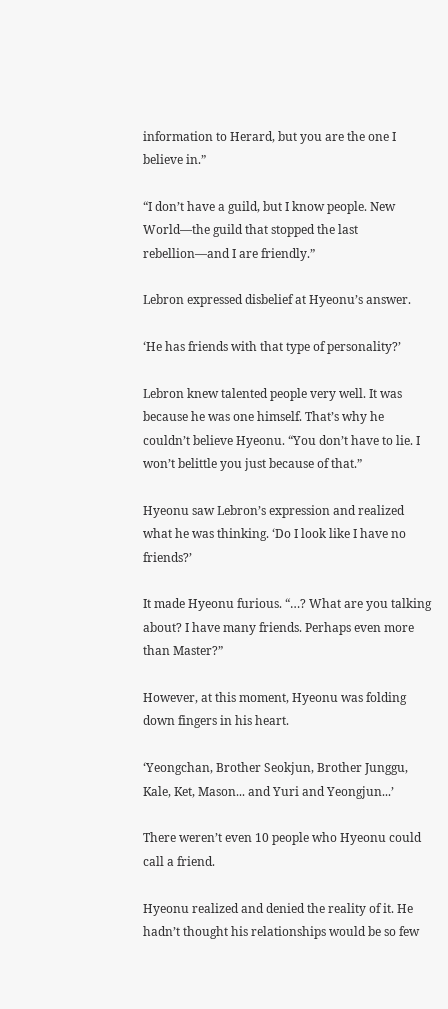information to Herard, but you are the one I believe in.”

“I don’t have a guild, but I know people. New World—the guild that stopped the last rebellion—and I are friendly.”

Lebron expressed disbelief at Hyeonu’s answer.

‘He has friends with that type of personality?’

Lebron knew talented people very well. It was because he was one himself. That’s why he couldn’t believe Hyeonu. “You don’t have to lie. I won’t belittle you just because of that.”

Hyeonu saw Lebron’s expression and realized what he was thinking. ‘Do I look like I have no friends?’

It made Hyeonu furious. “…? What are you talking about? I have many friends. Perhaps even more than Master?”

However, at this moment, Hyeonu was folding down fingers in his heart.

‘Yeongchan, Brother Seokjun, Brother Junggu, Kale, Ket, Mason... and Yuri and Yeongjun...’

There weren’t even 10 people who Hyeonu could call a friend.

Hyeonu realized and denied the reality of it. He hadn’t thought his relationships would be so few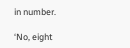in number.

‘No, eight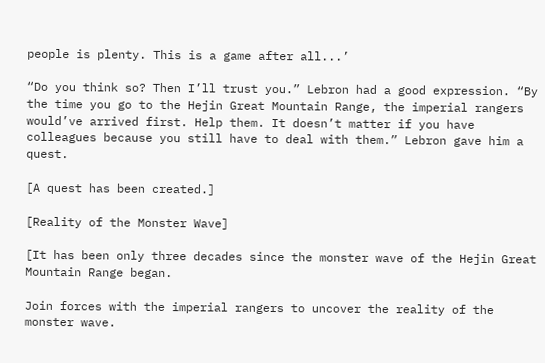people is plenty. This is a game after all...’

“Do you think so? Then I’ll trust you.” Lebron had a good expression. “By the time you go to the Hejin Great Mountain Range, the imperial rangers would’ve arrived first. Help them. It doesn’t matter if you have colleagues because you still have to deal with them.” Lebron gave him a quest.

[A quest has been created.]

[Reality of the Monster Wave]

[It has been only three decades since the monster wave of the Hejin Great Mountain Range began.

Join forces with the imperial rangers to uncover the reality of the monster wave.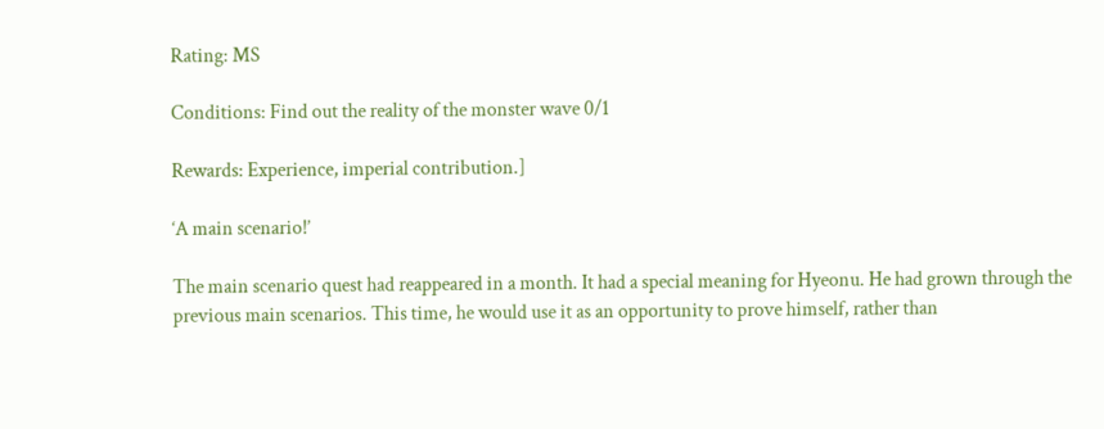Rating: MS

Conditions: Find out the reality of the monster wave 0/1

Rewards: Experience, imperial contribution.]

‘A main scenario!’

The main scenario quest had reappeared in a month. It had a special meaning for Hyeonu. He had grown through the previous main scenarios. This time, he would use it as an opportunity to prove himself, rather than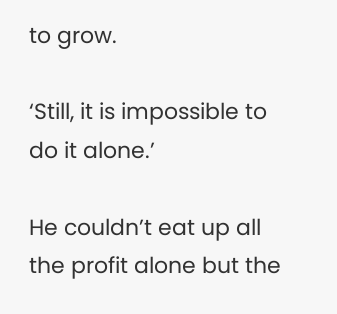to grow.

‘Still, it is impossible to do it alone.’

He couldn’t eat up all the profit alone but the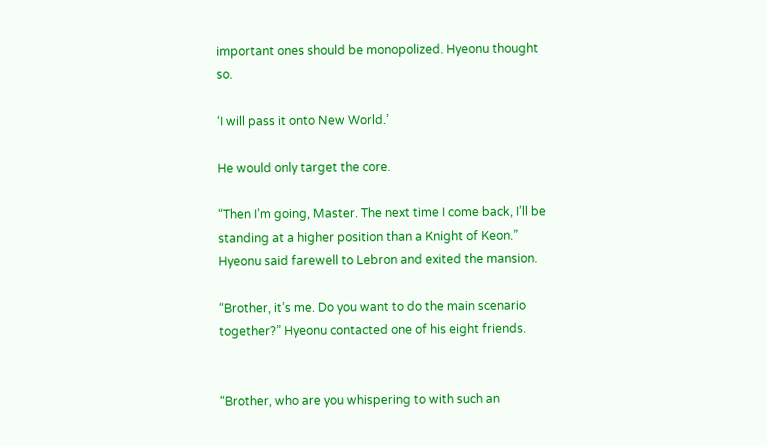important ones should be monopolized. Hyeonu thought so.

‘I will pass it onto New World.’

He would only target the core.

“Then I’m going, Master. The next time I come back, I’ll be standing at a higher position than a Knight of Keon.” Hyeonu said farewell to Lebron and exited the mansion.

“Brother, it’s me. Do you want to do the main scenario together?” Hyeonu contacted one of his eight friends.


“Brother, who are you whispering to with such an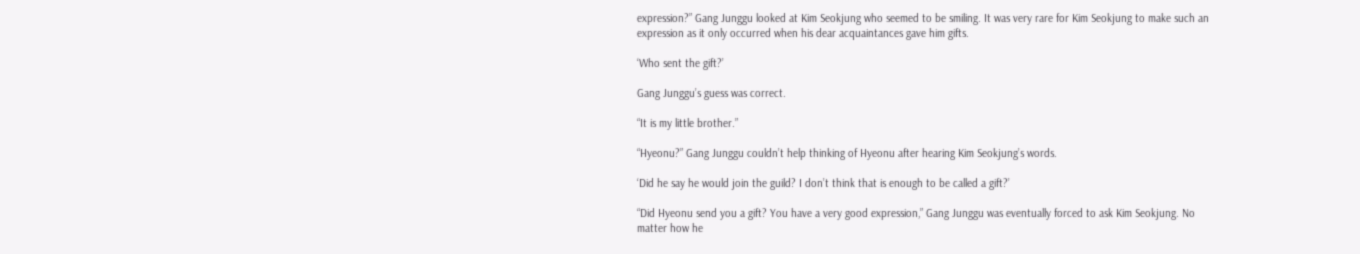expression?” Gang Junggu looked at Kim Seokjung who seemed to be smiling. It was very rare for Kim Seokjung to make such an expression as it only occurred when his dear acquaintances gave him gifts.

‘Who sent the gift?’

Gang Junggu’s guess was correct.

“It is my little brother.”

“Hyeonu?” Gang Junggu couldn’t help thinking of Hyeonu after hearing Kim Seokjung’s words.

‘Did he say he would join the guild? I don’t think that is enough to be called a gift?’

“Did Hyeonu send you a gift? You have a very good expression,” Gang Junggu was eventually forced to ask Kim Seokjung. No matter how he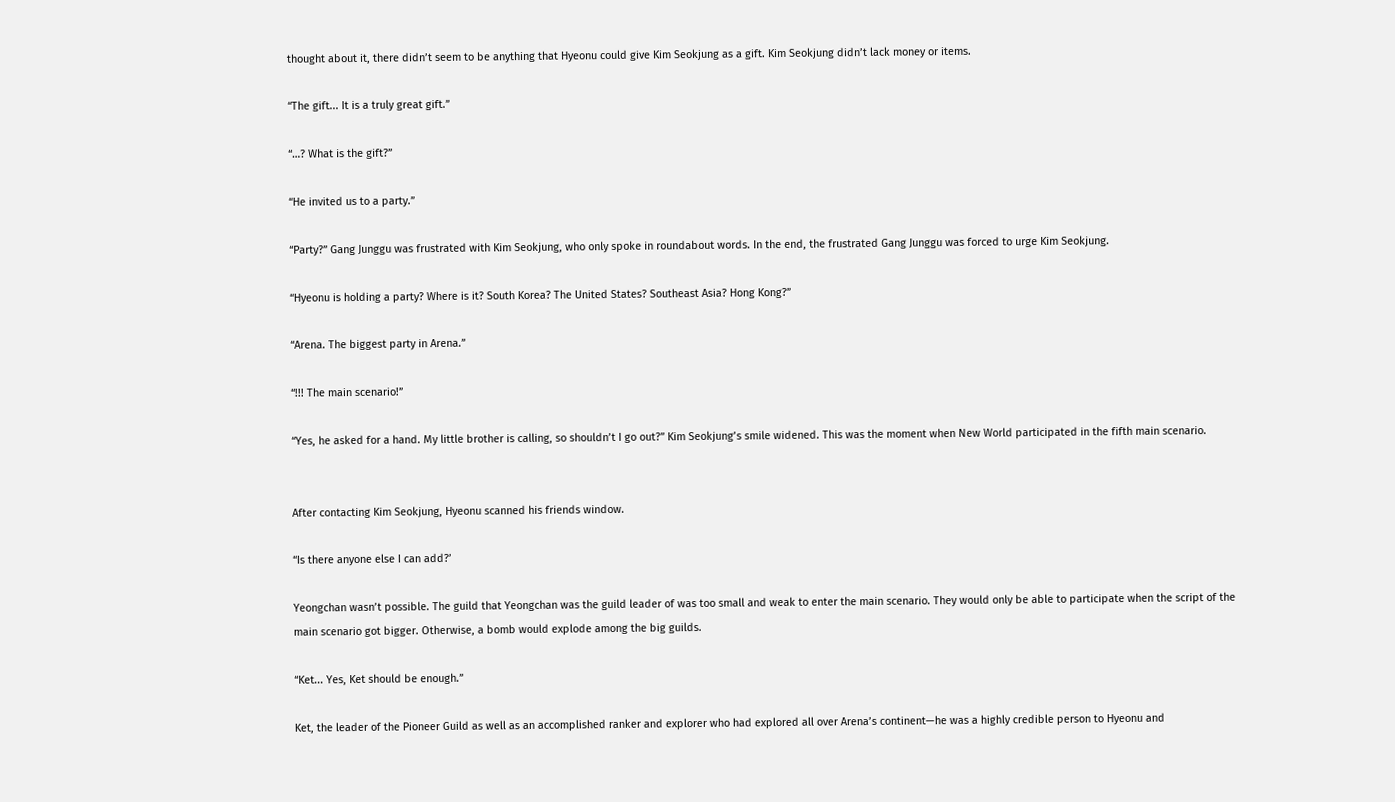thought about it, there didn’t seem to be anything that Hyeonu could give Kim Seokjung as a gift. Kim Seokjung didn’t lack money or items.

“The gift... It is a truly great gift.”

“…? What is the gift?”

“He invited us to a party.”

“Party?” Gang Junggu was frustrated with Kim Seokjung, who only spoke in roundabout words. In the end, the frustrated Gang Junggu was forced to urge Kim Seokjung.

“Hyeonu is holding a party? Where is it? South Korea? The United States? Southeast Asia? Hong Kong?”

“Arena. The biggest party in Arena.”

“!!! The main scenario!”

“Yes, he asked for a hand. My little brother is calling, so shouldn’t I go out?” Kim Seokjung’s smile widened. This was the moment when New World participated in the fifth main scenario.


After contacting Kim Seokjung, Hyeonu scanned his friends window.

“Is there anyone else I can add?’

Yeongchan wasn’t possible. The guild that Yeongchan was the guild leader of was too small and weak to enter the main scenario. They would only be able to participate when the script of the main scenario got bigger. Otherwise, a bomb would explode among the big guilds.

“Ket... Yes, Ket should be enough.”

Ket, the leader of the Pioneer Guild as well as an accomplished ranker and explorer who had explored all over Arena’s continent—he was a highly credible person to Hyeonu and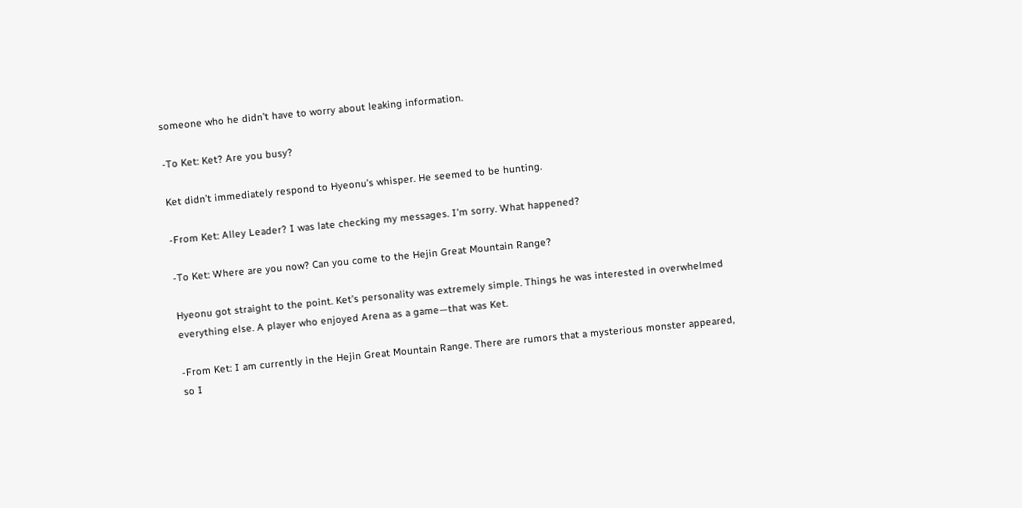someone who he didn’t have to worry about leaking information.

-To Ket: Ket? Are you busy?

Ket didn’t immediately respond to Hyeonu’s whisper. He seemed to be hunting.

-From Ket: Alley Leader? I was late checking my messages. I’m sorry. What happened?

-To Ket: Where are you now? Can you come to the Hejin Great Mountain Range?

Hyeonu got straight to the point. Ket’s personality was extremely simple. Things he was interested in overwhelmed everything else. A player who enjoyed Arena as a game—that was Ket.

-From Ket: I am currently in the Hejin Great Mountain Range. There are rumors that a mysterious monster appeared, so I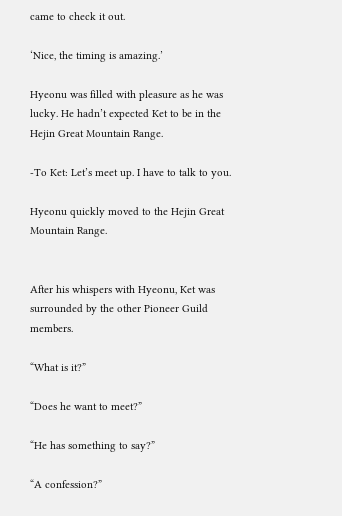came to check it out.

‘Nice, the timing is amazing.’

Hyeonu was filled with pleasure as he was lucky. He hadn’t expected Ket to be in the Hejin Great Mountain Range.

-To Ket: Let’s meet up. I have to talk to you.

Hyeonu quickly moved to the Hejin Great Mountain Range.


After his whispers with Hyeonu, Ket was surrounded by the other Pioneer Guild members.

“What is it?”

“Does he want to meet?”

“He has something to say?”

“A confession?”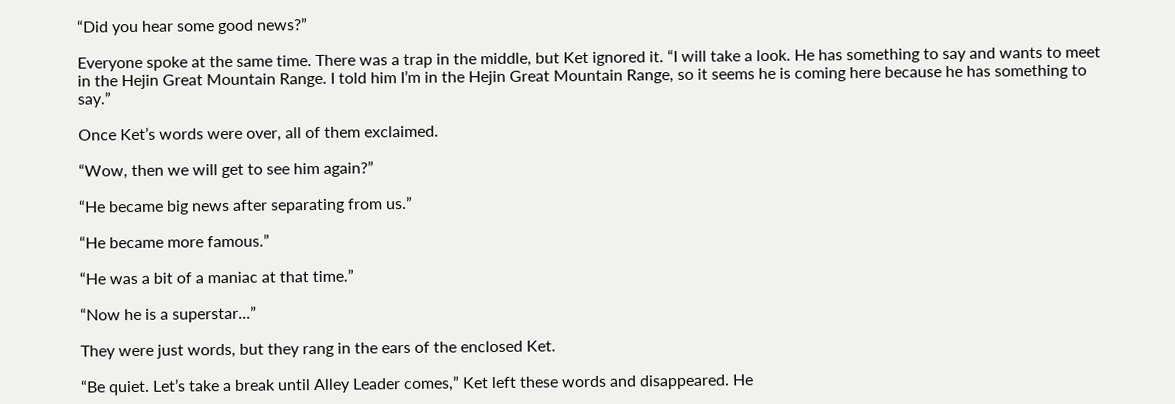“Did you hear some good news?”

Everyone spoke at the same time. There was a trap in the middle, but Ket ignored it. “I will take a look. He has something to say and wants to meet in the Hejin Great Mountain Range. I told him I’m in the Hejin Great Mountain Range, so it seems he is coming here because he has something to say.”

Once Ket’s words were over, all of them exclaimed.

“Wow, then we will get to see him again?”

“He became big news after separating from us.”

“He became more famous.”

“He was a bit of a maniac at that time.”

“Now he is a superstar...”

They were just words, but they rang in the ears of the enclosed Ket.

“Be quiet. Let’s take a break until Alley Leader comes,” Ket left these words and disappeared. He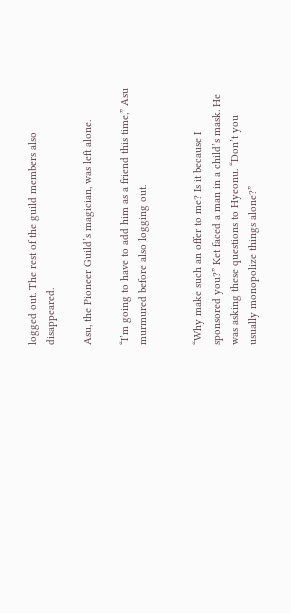logged out. The rest of the guild members also disappeared.

Asu, the Pioneer Guild’s magician, was left alone.

“I’m going to have to add him as a friend this time,” Asu murmured before also logging out.


“Why make such an offer to me? Is it because I sponsored you?” Ket faced a man in a child’s mask. He was asking these questions to Hyeonu. “Don’t you usually monopolize things alone?”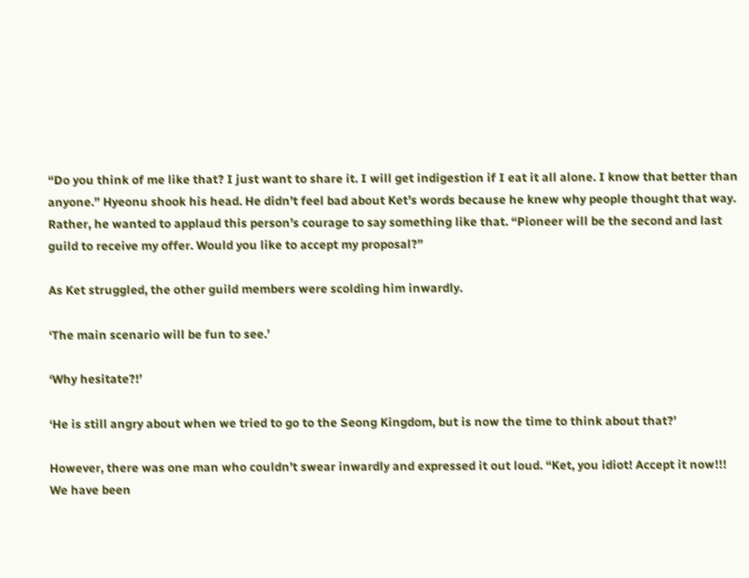“Do you think of me like that? I just want to share it. I will get indigestion if I eat it all alone. I know that better than anyone.” Hyeonu shook his head. He didn’t feel bad about Ket’s words because he knew why people thought that way. Rather, he wanted to applaud this person’s courage to say something like that. “Pioneer will be the second and last guild to receive my offer. Would you like to accept my proposal?”

As Ket struggled, the other guild members were scolding him inwardly.

‘The main scenario will be fun to see.’

‘Why hesitate?!’

‘He is still angry about when we tried to go to the Seong Kingdom, but is now the time to think about that?’

However, there was one man who couldn’t swear inwardly and expressed it out loud. “Ket, you idiot! Accept it now!!! We have been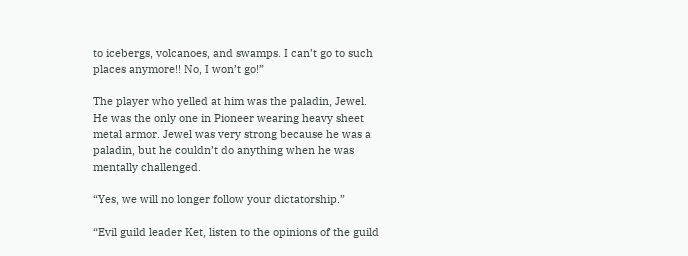to icebergs, volcanoes, and swamps. I can’t go to such places anymore!! No, I won’t go!”

The player who yelled at him was the paladin, Jewel. He was the only one in Pioneer wearing heavy sheet metal armor. Jewel was very strong because he was a paladin, but he couldn’t do anything when he was mentally challenged.

“Yes, we will no longer follow your dictatorship.”

“Evil guild leader Ket, listen to the opinions of the guild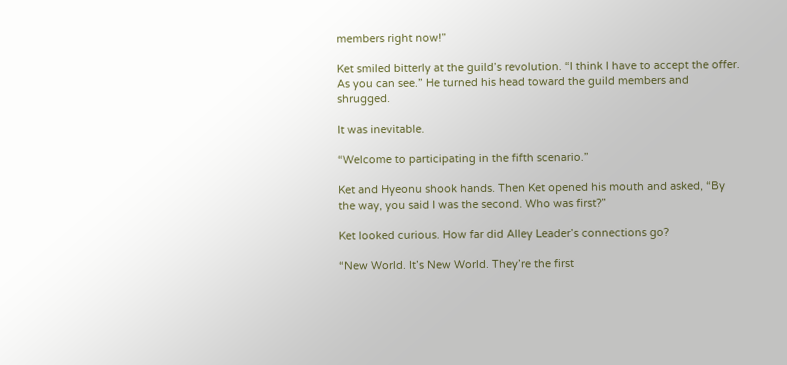members right now!”

Ket smiled bitterly at the guild’s revolution. “I think I have to accept the offer. As you can see.” He turned his head toward the guild members and shrugged.

It was inevitable.

“Welcome to participating in the fifth scenario.”

Ket and Hyeonu shook hands. Then Ket opened his mouth and asked, “By the way, you said I was the second. Who was first?”

Ket looked curious. How far did Alley Leader’s connections go?

“New World. It’s New World. They’re the first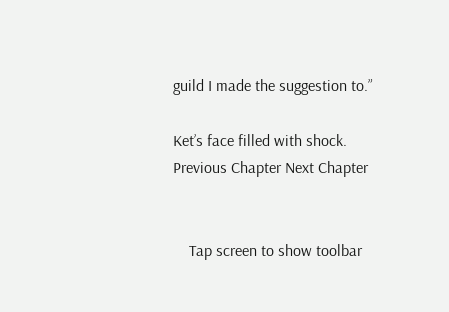guild I made the suggestion to.”

Ket’s face filled with shock.
Previous Chapter Next Chapter


    Tap screen to show toolbar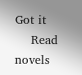Got it
    Read novels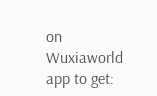on Wuxiaworld app to get: